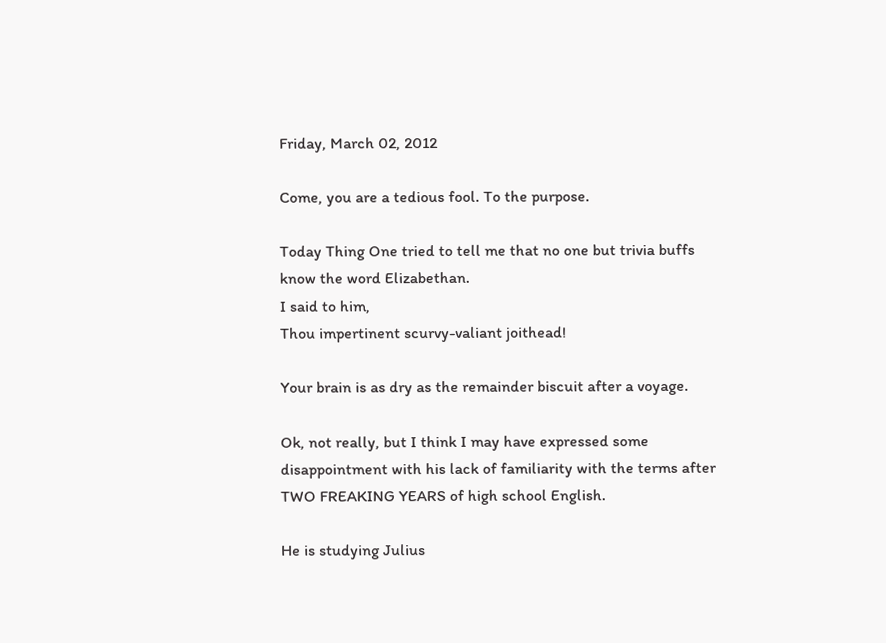Friday, March 02, 2012

Come, you are a tedious fool. To the purpose.

Today Thing One tried to tell me that no one but trivia buffs know the word Elizabethan.
I said to him,
Thou impertinent scurvy-valiant joithead!

Your brain is as dry as the remainder biscuit after a voyage.

Ok, not really, but I think I may have expressed some disappointment with his lack of familiarity with the terms after TWO FREAKING YEARS of high school English.

He is studying Julius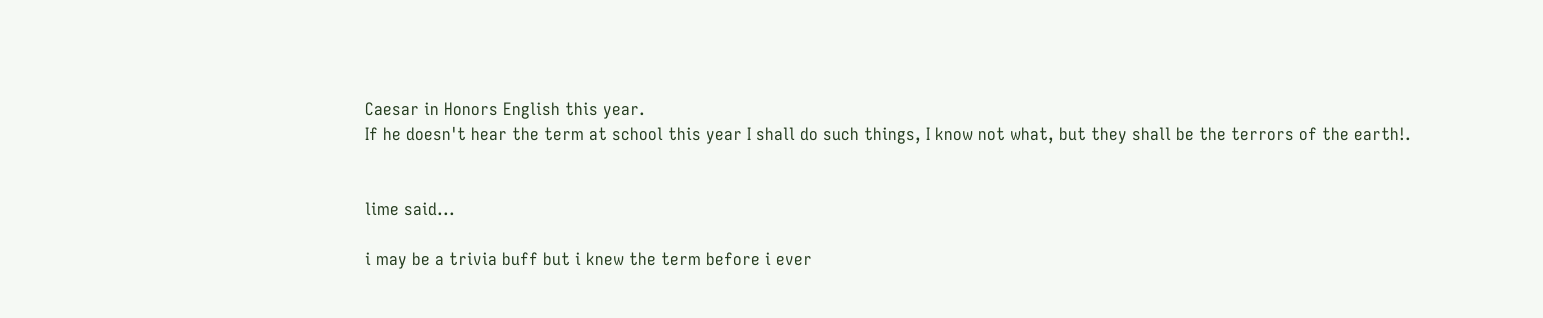Caesar in Honors English this year.
If he doesn't hear the term at school this year I shall do such things, I know not what, but they shall be the terrors of the earth!.


lime said...

i may be a trivia buff but i knew the term before i ever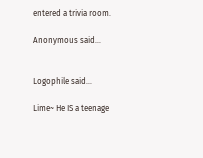entered a trivia room.

Anonymous said...


Logophile said...

Lime~ He IS a teenage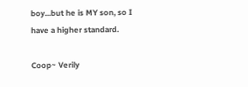boy...but he is MY son, so I have a higher standard.

Coop~ Verily